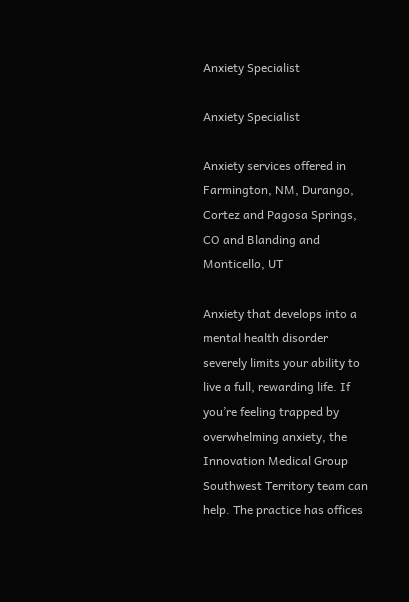Anxiety Specialist

Anxiety Specialist

Anxiety services offered in Farmington, NM, Durango, Cortez and Pagosa Springs, CO and Blanding and Monticello, UT

Anxiety that develops into a mental health disorder severely limits your ability to live a full, rewarding life. If you’re feeling trapped by overwhelming anxiety, the Innovation Medical Group Southwest Territory team can help. The practice has offices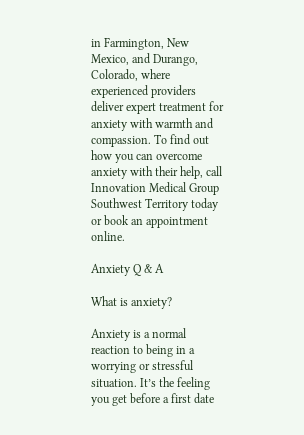in Farmington, New Mexico, and Durango, Colorado, where experienced providers deliver expert treatment for anxiety with warmth and compassion. To find out how you can overcome anxiety with their help, call Innovation Medical Group Southwest Territory today or book an appointment online.

Anxiety Q & A

What is anxiety?

Anxiety is a normal reaction to being in a worrying or stressful situation. It’s the feeling you get before a first date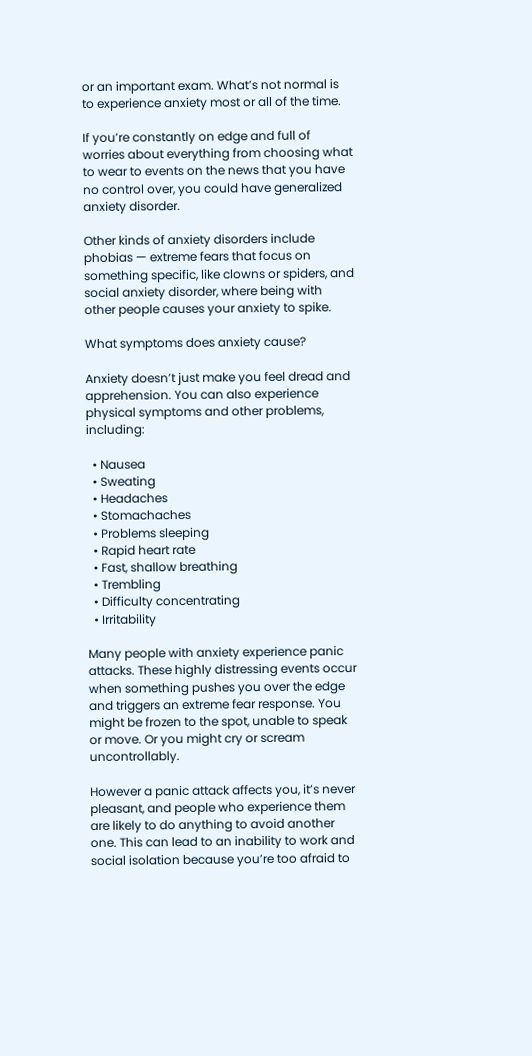or an important exam. What’s not normal is to experience anxiety most or all of the time.

If you’re constantly on edge and full of worries about everything from choosing what to wear to events on the news that you have no control over, you could have generalized anxiety disorder.

Other kinds of anxiety disorders include phobias — extreme fears that focus on something specific, like clowns or spiders, and social anxiety disorder, where being with other people causes your anxiety to spike.

What symptoms does anxiety cause?

Anxiety doesn’t just make you feel dread and apprehension. You can also experience physical symptoms and other problems, including:

  • Nausea
  • Sweating
  • Headaches
  • Stomachaches
  • Problems sleeping
  • Rapid heart rate
  • Fast, shallow breathing
  • Trembling
  • Difficulty concentrating
  • Irritability

Many people with anxiety experience panic attacks. These highly distressing events occur when something pushes you over the edge and triggers an extreme fear response. You might be frozen to the spot, unable to speak or move. Or you might cry or scream uncontrollably.

However a panic attack affects you, it’s never pleasant, and people who experience them are likely to do anything to avoid another one. This can lead to an inability to work and social isolation because you’re too afraid to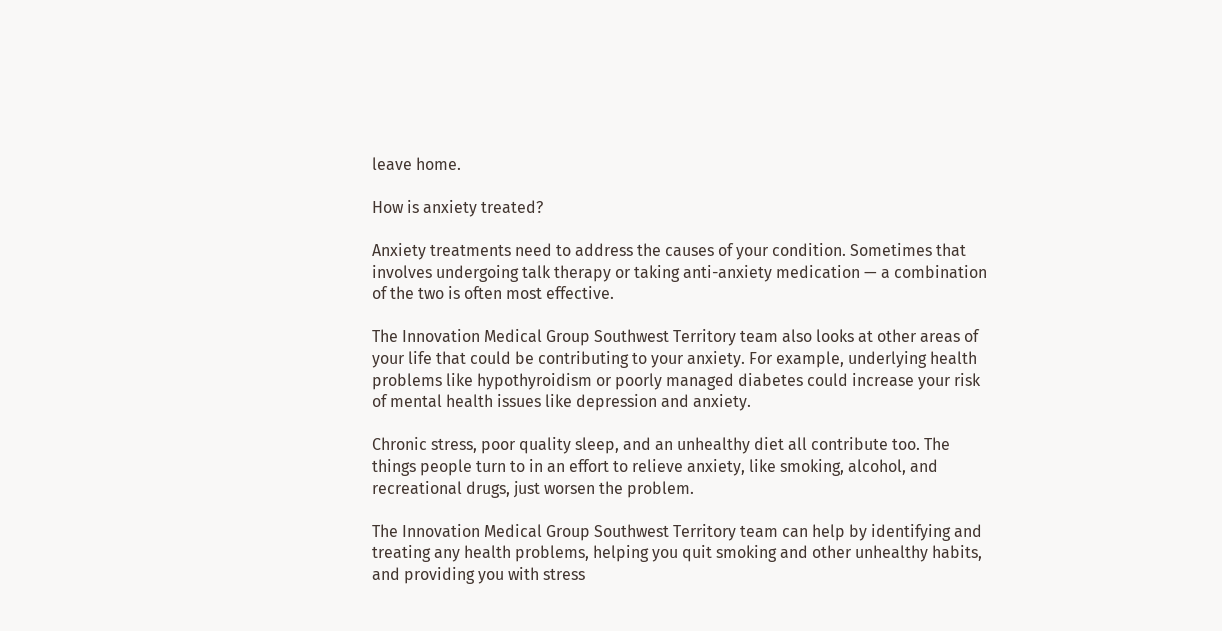leave home.

How is anxiety treated?

Anxiety treatments need to address the causes of your condition. Sometimes that involves undergoing talk therapy or taking anti-anxiety medication — a combination of the two is often most effective.

The Innovation Medical Group Southwest Territory team also looks at other areas of your life that could be contributing to your anxiety. For example, underlying health problems like hypothyroidism or poorly managed diabetes could increase your risk of mental health issues like depression and anxiety.

Chronic stress, poor quality sleep, and an unhealthy diet all contribute too. The things people turn to in an effort to relieve anxiety, like smoking, alcohol, and recreational drugs, just worsen the problem.

The Innovation Medical Group Southwest Territory team can help by identifying and treating any health problems, helping you quit smoking and other unhealthy habits, and providing you with stress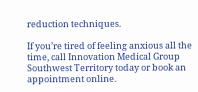reduction techniques.

If you’re tired of feeling anxious all the time, call Innovation Medical Group Southwest Territory today or book an appointment online.